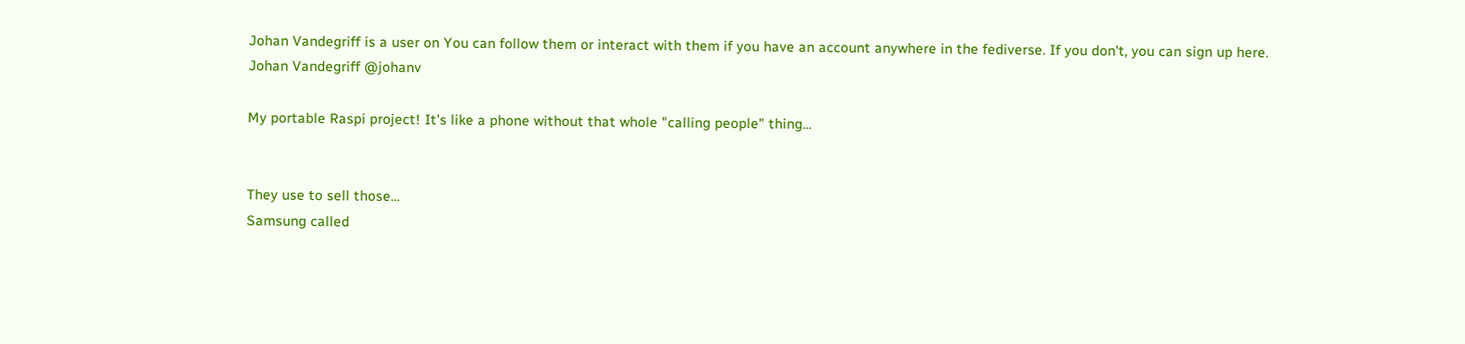Johan Vandegriff is a user on You can follow them or interact with them if you have an account anywhere in the fediverse. If you don't, you can sign up here.
Johan Vandegriff @johanv

My portable Raspi project! It's like a phone without that whole "calling people" thing...


They use to sell those...
Samsung called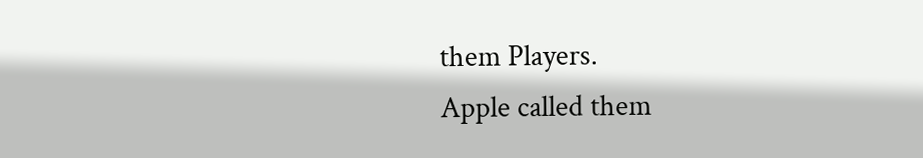them Players.
Apple called them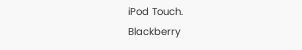iPod Touch.
Blackberry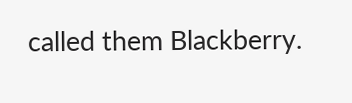called them Blackberry.